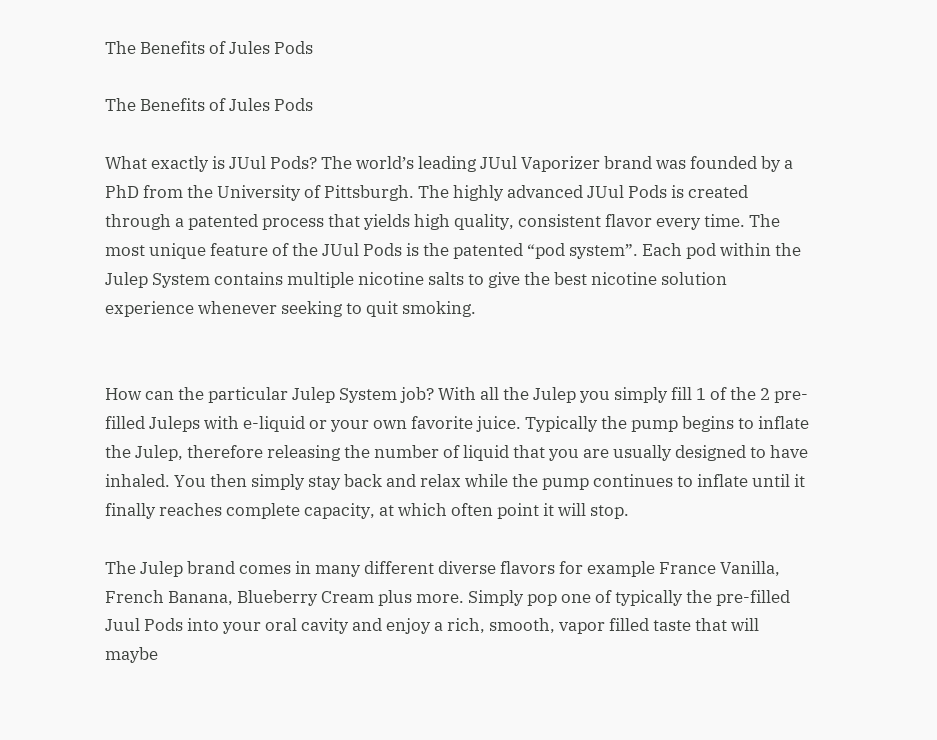The Benefits of Jules Pods

The Benefits of Jules Pods

What exactly is JUul Pods? The world’s leading JUul Vaporizer brand was founded by a PhD from the University of Pittsburgh. The highly advanced JUul Pods is created through a patented process that yields high quality, consistent flavor every time. The most unique feature of the JUul Pods is the patented “pod system”. Each pod within the Julep System contains multiple nicotine salts to give the best nicotine solution experience whenever seeking to quit smoking.


How can the particular Julep System job? With all the Julep you simply fill 1 of the 2 pre-filled Juleps with e-liquid or your own favorite juice. Typically the pump begins to inflate the Julep, therefore releasing the number of liquid that you are usually designed to have inhaled. You then simply stay back and relax while the pump continues to inflate until it finally reaches complete capacity, at which often point it will stop.

The Julep brand comes in many different diverse flavors for example France Vanilla, French Banana, Blueberry Cream plus more. Simply pop one of typically the pre-filled Juul Pods into your oral cavity and enjoy a rich, smooth, vapor filled taste that will maybe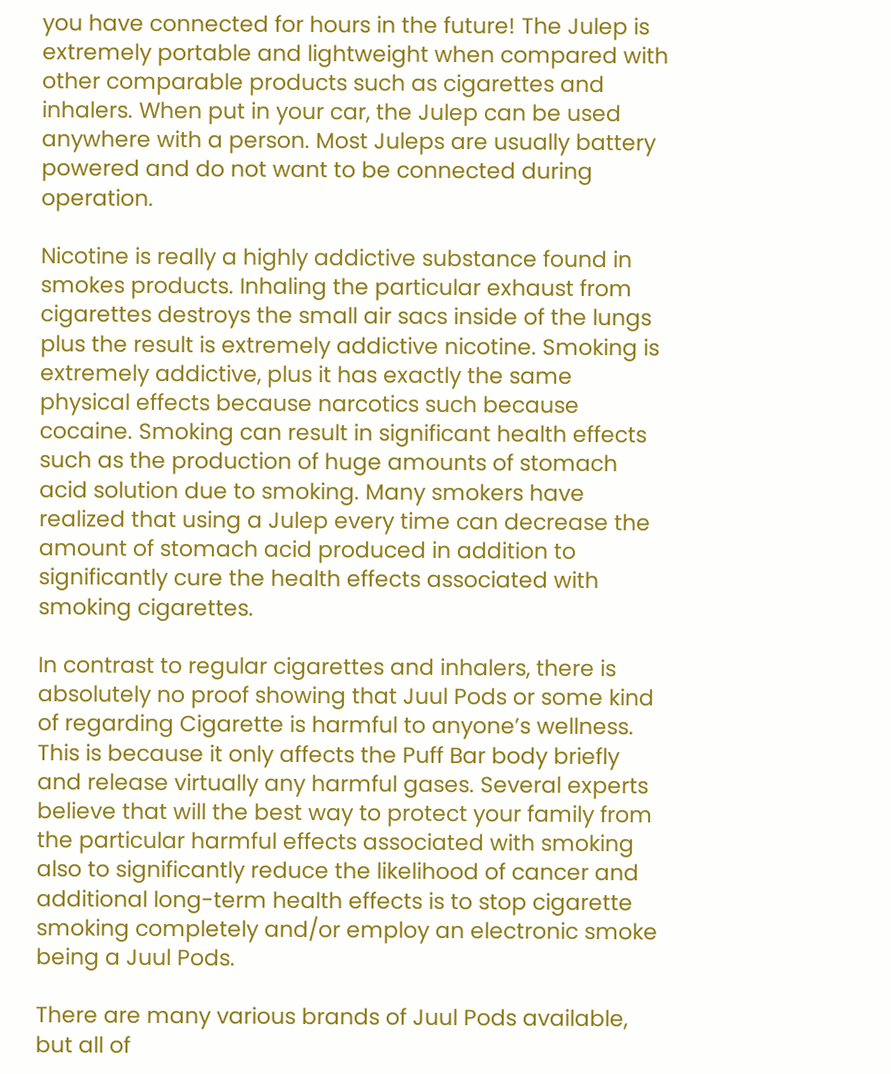you have connected for hours in the future! The Julep is extremely portable and lightweight when compared with other comparable products such as cigarettes and inhalers. When put in your car, the Julep can be used anywhere with a person. Most Juleps are usually battery powered and do not want to be connected during operation.

Nicotine is really a highly addictive substance found in smokes products. Inhaling the particular exhaust from cigarettes destroys the small air sacs inside of the lungs plus the result is extremely addictive nicotine. Smoking is extremely addictive, plus it has exactly the same physical effects because narcotics such because cocaine. Smoking can result in significant health effects such as the production of huge amounts of stomach acid solution due to smoking. Many smokers have realized that using a Julep every time can decrease the amount of stomach acid produced in addition to significantly cure the health effects associated with smoking cigarettes.

In contrast to regular cigarettes and inhalers, there is absolutely no proof showing that Juul Pods or some kind of regarding Cigarette is harmful to anyone’s wellness. This is because it only affects the Puff Bar body briefly and release virtually any harmful gases. Several experts believe that will the best way to protect your family from the particular harmful effects associated with smoking also to significantly reduce the likelihood of cancer and additional long-term health effects is to stop cigarette smoking completely and/or employ an electronic smoke being a Juul Pods.

There are many various brands of Juul Pods available, but all of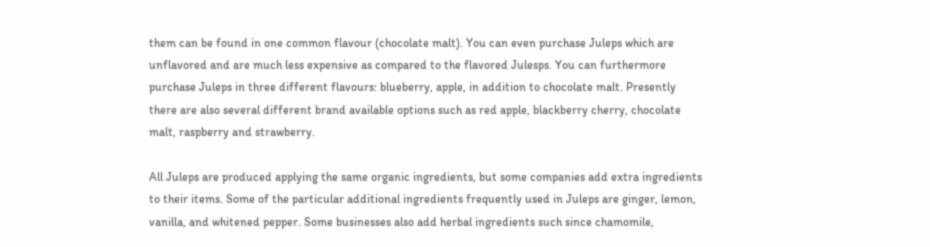them can be found in one common flavour (chocolate malt). You can even purchase Juleps which are unflavored and are much less expensive as compared to the flavored Julesps. You can furthermore purchase Juleps in three different flavours: blueberry, apple, in addition to chocolate malt. Presently there are also several different brand available options such as red apple, blackberry cherry, chocolate malt, raspberry and strawberry.

All Juleps are produced applying the same organic ingredients, but some companies add extra ingredients to their items. Some of the particular additional ingredients frequently used in Juleps are ginger, lemon, vanilla, and whitened pepper. Some businesses also add herbal ingredients such since chamomile,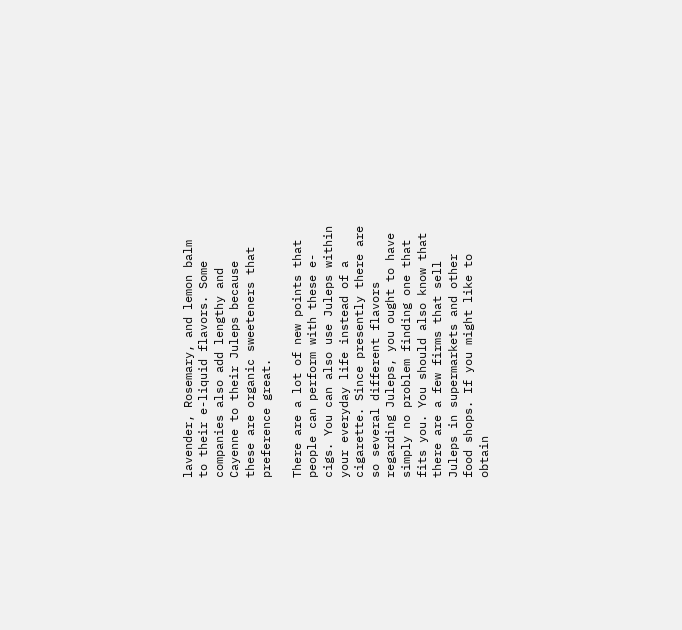lavender, Rosemary, and lemon balm to their e-liquid flavors. Some companies also add lengthy and Cayenne to their Juleps because these are organic sweeteners that preference great.

There are a lot of new points that people can perform with these e-cigs. You can also use Juleps within your everyday life instead of a cigarette. Since presently there are so several different flavors regarding Juleps, you ought to have simply no problem finding one that fits you. You should also know that there are a few firms that sell Juleps in supermarkets and other food shops. If you might like to obtain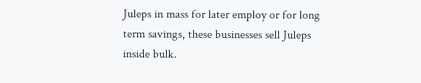Juleps in mass for later employ or for long term savings, these businesses sell Juleps inside bulk.